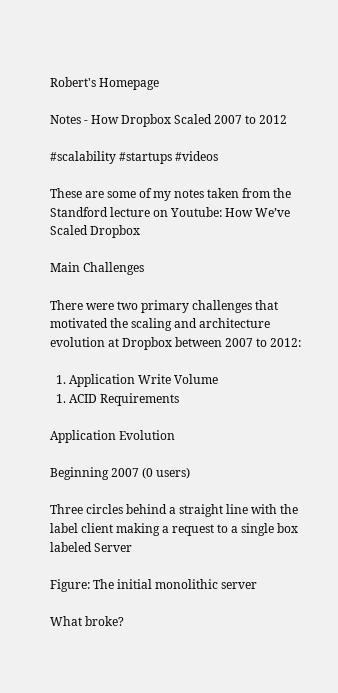Robert's Homepage

Notes - How Dropbox Scaled 2007 to 2012

#scalability #startups #videos

These are some of my notes taken from the Standford lecture on Youtube: How We’ve Scaled Dropbox

Main Challenges

There were two primary challenges that motivated the scaling and architecture evolution at Dropbox between 2007 to 2012:

  1. Application Write Volume
  1. ACID Requirements

Application Evolution

Beginning 2007 (0 users)

Three circles behind a straight line with the label client making a request to a single box labeled Server

Figure: The initial monolithic server

What broke?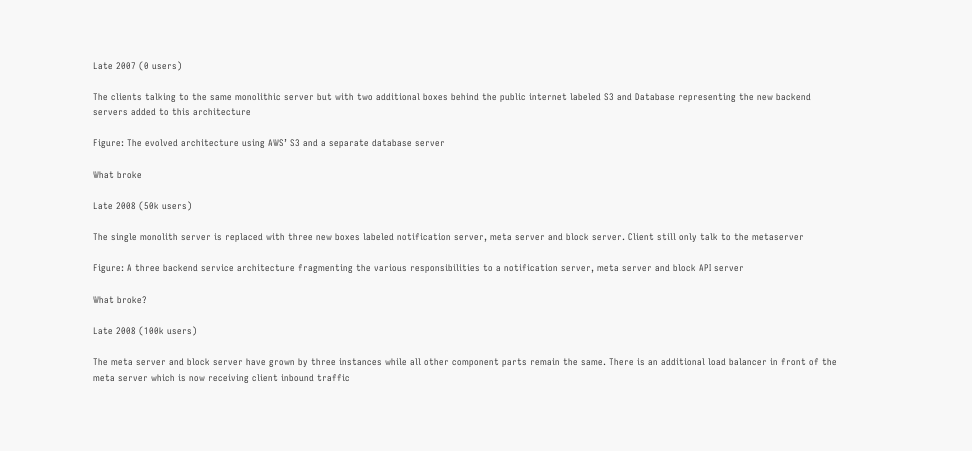Late 2007 (0 users)

The clients talking to the same monolithic server but with two additional boxes behind the public internet labeled S3 and Database representing the new backend servers added to this architecture

Figure: The evolved architecture using AWS’ S3 and a separate database server

What broke

Late 2008 (50k users)

The single monolith server is replaced with three new boxes labeled notification server, meta server and block server. Client still only talk to the metaserver

Figure: A three backend service architecture fragmenting the various responsibilities to a notification server, meta server and block API server

What broke?

Late 2008 (100k users)

The meta server and block server have grown by three instances while all other component parts remain the same. There is an additional load balancer in front of the meta server which is now receiving client inbound traffic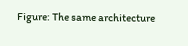Figure: The same architecture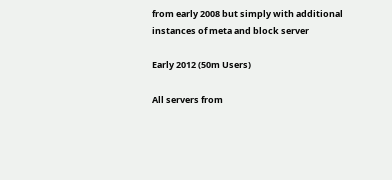from early 2008 but simply with additional instances of meta and block server

Early 2012 (50m Users)

All servers from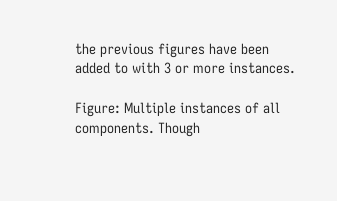the previous figures have been added to with 3 or more instances.

Figure: Multiple instances of all components. Though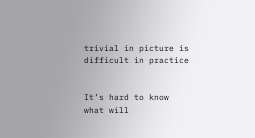trivial in picture is difficult in practice


It’s hard to know what will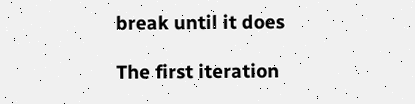break until it does

The first iteration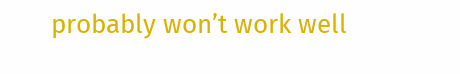probably won’t work well